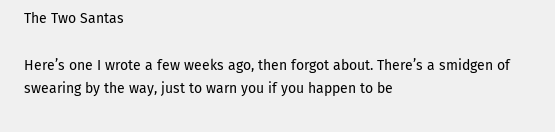The Two Santas

Here’s one I wrote a few weeks ago, then forgot about. There’s a smidgen of swearing by the way, just to warn you if you happen to be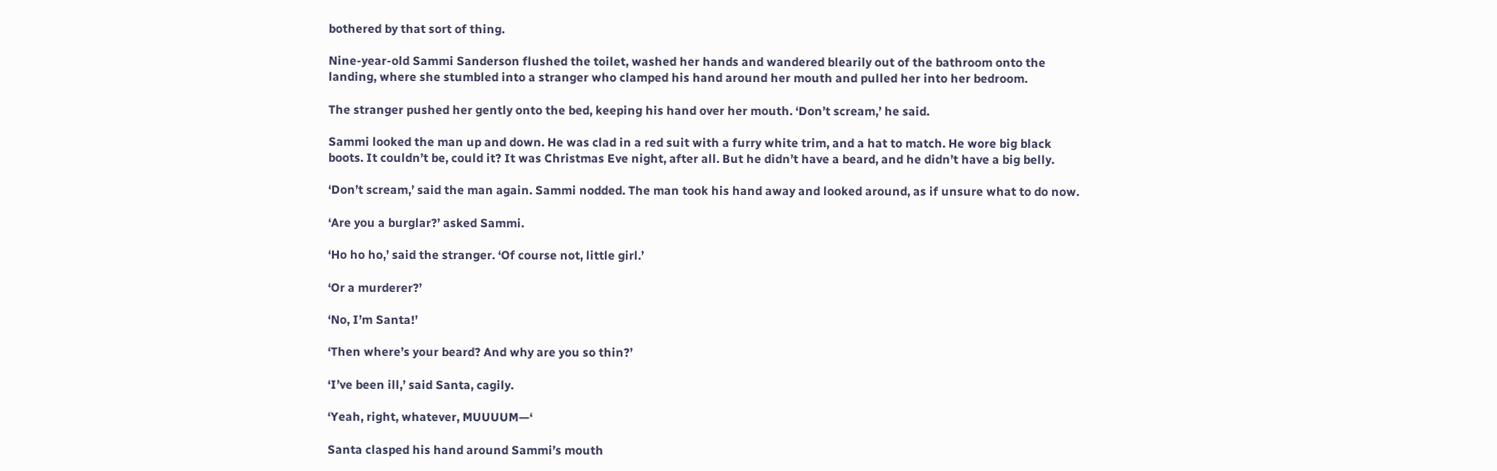bothered by that sort of thing.

Nine-year-old Sammi Sanderson flushed the toilet, washed her hands and wandered blearily out of the bathroom onto the landing, where she stumbled into a stranger who clamped his hand around her mouth and pulled her into her bedroom.

The stranger pushed her gently onto the bed, keeping his hand over her mouth. ‘Don’t scream,’ he said.

Sammi looked the man up and down. He was clad in a red suit with a furry white trim, and a hat to match. He wore big black boots. It couldn’t be, could it? It was Christmas Eve night, after all. But he didn’t have a beard, and he didn’t have a big belly.

‘Don’t scream,’ said the man again. Sammi nodded. The man took his hand away and looked around, as if unsure what to do now.

‘Are you a burglar?’ asked Sammi.

‘Ho ho ho,’ said the stranger. ‘Of course not, little girl.’

‘Or a murderer?’

‘No, I’m Santa!’

‘Then where’s your beard? And why are you so thin?’

‘I’ve been ill,’ said Santa, cagily.

‘Yeah, right, whatever, MUUUUM—‘

Santa clasped his hand around Sammi’s mouth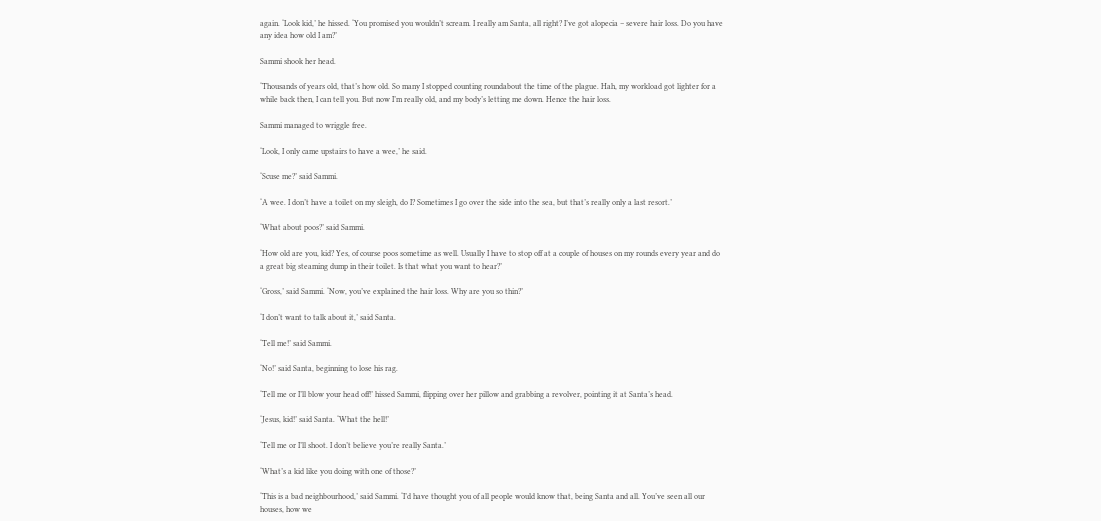again. ‘Look kid,’ he hissed. ‘You promised you wouldn’t scream. I really am Santa, all right? I’ve got alopecia – severe hair loss. Do you have any idea how old I am?’

Sammi shook her head.

‘Thousands of years old, that’s how old. So many I stopped counting roundabout the time of the plague. Hah, my workload got lighter for a while back then, I can tell you. But now I’m really old, and my body’s letting me down. Hence the hair loss.

Sammi managed to wriggle free.

‘Look, I only came upstairs to have a wee,’ he said.

‘Scuse me?’ said Sammi.

‘A wee. I don’t have a toilet on my sleigh, do I? Sometimes I go over the side into the sea, but that’s really only a last resort.’

‘What about poos?’ said Sammi.

‘How old are you, kid? Yes, of course poos sometime as well. Usually I have to stop off at a couple of houses on my rounds every year and do a great big steaming dump in their toilet. Is that what you want to hear?’

‘Gross,’ said Sammi. ‘Now, you’ve explained the hair loss. Why are you so thin?’

‘I don’t want to talk about it,’ said Santa.

‘Tell me!’ said Sammi.

‘No!’ said Santa, beginning to lose his rag.

‘Tell me or I’ll blow your head off!’ hissed Sammi, flipping over her pillow and grabbing a revolver, pointing it at Santa’s head.

‘Jesus, kid!’ said Santa. ‘What the hell!’

‘Tell me or I’ll shoot. I don’t believe you’re really Santa.’

‘What’s a kid like you doing with one of those?’

‘This is a bad neighbourhood,’ said Sammi. ‘I’d have thought you of all people would know that, being Santa and all. You’ve seen all our houses, how we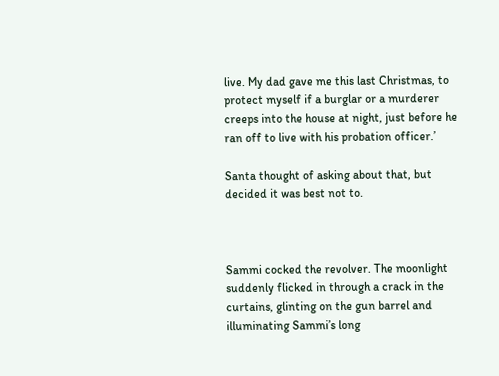live. My dad gave me this last Christmas, to protect myself if a burglar or a murderer creeps into the house at night, just before he ran off to live with his probation officer.’

Santa thought of asking about that, but decided it was best not to.



Sammi cocked the revolver. The moonlight suddenly flicked in through a crack in the curtains, glinting on the gun barrel and illuminating Sammi’s long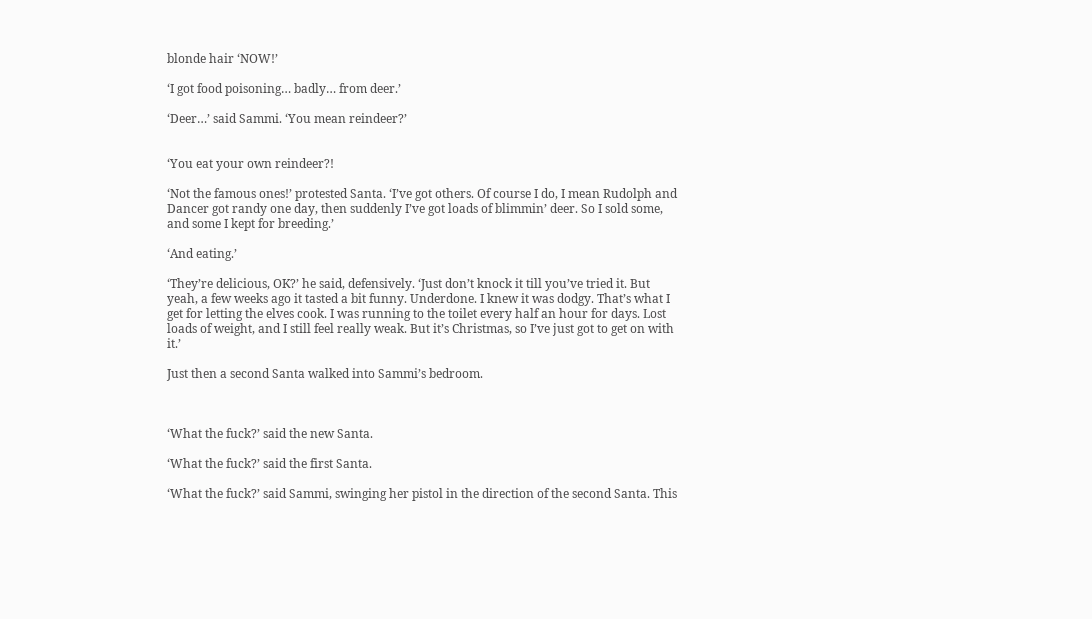blonde hair ‘NOW!’

‘I got food poisoning… badly… from deer.’

‘Deer…’ said Sammi. ‘You mean reindeer?’


‘You eat your own reindeer?!

‘Not the famous ones!’ protested Santa. ‘I’ve got others. Of course I do, I mean Rudolph and Dancer got randy one day, then suddenly I’ve got loads of blimmin’ deer. So I sold some, and some I kept for breeding.’

‘And eating.’

‘They’re delicious, OK?’ he said, defensively. ‘Just don’t knock it till you’ve tried it. But yeah, a few weeks ago it tasted a bit funny. Underdone. I knew it was dodgy. That’s what I get for letting the elves cook. I was running to the toilet every half an hour for days. Lost loads of weight, and I still feel really weak. But it’s Christmas, so I’ve just got to get on with it.’

Just then a second Santa walked into Sammi’s bedroom.



‘What the fuck?’ said the new Santa.

‘What the fuck?’ said the first Santa.

‘What the fuck?’ said Sammi, swinging her pistol in the direction of the second Santa. This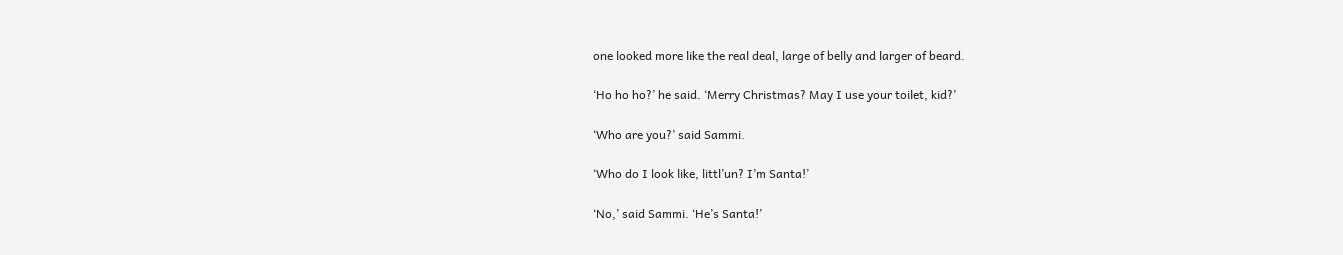one looked more like the real deal, large of belly and larger of beard.

‘Ho ho ho?’ he said. ‘Merry Christmas? May I use your toilet, kid?’

‘Who are you?’ said Sammi.

‘Who do I look like, littl’un? I’m Santa!’

‘No,’ said Sammi. ‘He’s Santa!’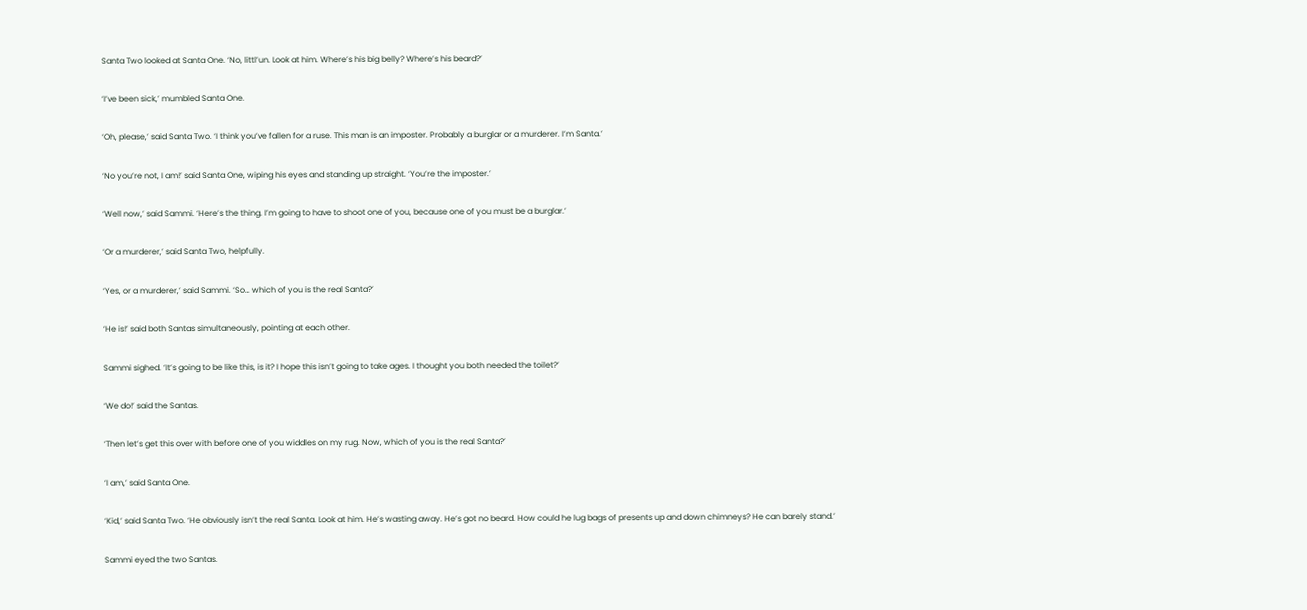Santa Two looked at Santa One. ‘No, littl’un. Look at him. Where’s his big belly? Where’s his beard?’

‘I’ve been sick,’ mumbled Santa One.

‘Oh, please,’ said Santa Two. ‘I think you’ve fallen for a ruse. This man is an imposter. Probably a burglar or a murderer. I’m Santa.’

‘No you’re not, I am!’ said Santa One, wiping his eyes and standing up straight. ‘You’re the imposter.’

‘Well now,’ said Sammi. ‘Here’s the thing. I’m going to have to shoot one of you, because one of you must be a burglar.’

‘Or a murderer,’ said Santa Two, helpfully.

‘Yes, or a murderer,’ said Sammi. ‘So… which of you is the real Santa?’

‘He is!’ said both Santas simultaneously, pointing at each other.

Sammi sighed. ‘It’s going to be like this, is it? I hope this isn’t going to take ages. I thought you both needed the toilet?’

‘We do!’ said the Santas.

‘Then let’s get this over with before one of you widdles on my rug. Now, which of you is the real Santa?’

‘I am,’ said Santa One.

‘Kid,’ said Santa Two. ‘He obviously isn’t the real Santa. Look at him. He’s wasting away. He’s got no beard. How could he lug bags of presents up and down chimneys? He can barely stand.’

Sammi eyed the two Santas.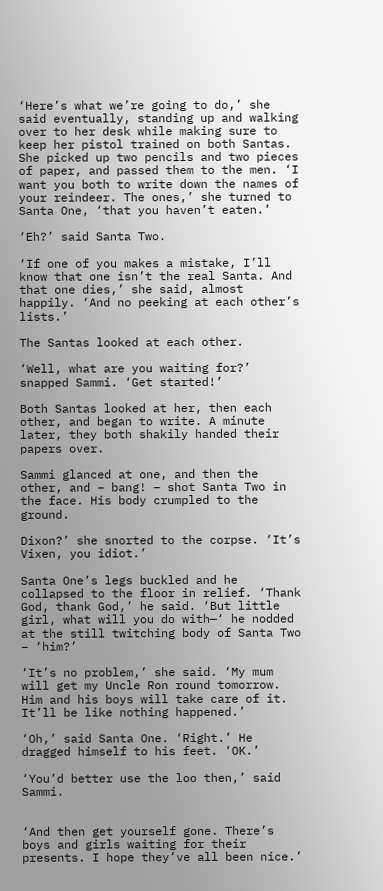‘Here’s what we’re going to do,’ she said eventually, standing up and walking over to her desk while making sure to keep her pistol trained on both Santas. She picked up two pencils and two pieces of paper, and passed them to the men. ‘I want you both to write down the names of your reindeer. The ones,’ she turned to Santa One, ‘that you haven’t eaten.’

‘Eh?’ said Santa Two.

‘If one of you makes a mistake, I’ll know that one isn’t the real Santa. And that one dies,’ she said, almost happily. ‘And no peeking at each other’s lists.’

The Santas looked at each other.

‘Well, what are you waiting for?’ snapped Sammi. ‘Get started!’

Both Santas looked at her, then each other, and began to write. A minute later, they both shakily handed their papers over.

Sammi glanced at one, and then the other, and – bang! – shot Santa Two in the face. His body crumpled to the ground.

Dixon?’ she snorted to the corpse. ‘It’s Vixen, you idiot.’

Santa One’s legs buckled and he collapsed to the floor in relief. ‘Thank God, thank God,’ he said. ‘But little girl, what will you do with—‘ he nodded at the still twitching body of Santa Two – ‘him?’

‘It’s no problem,’ she said. ‘My mum will get my Uncle Ron round tomorrow. Him and his boys will take care of it. It’ll be like nothing happened.’

‘Oh,’ said Santa One. ‘Right.’ He dragged himself to his feet. ‘OK.’

‘You’d better use the loo then,’ said Sammi.


‘And then get yourself gone. There’s boys and girls waiting for their presents. I hope they’ve all been nice.’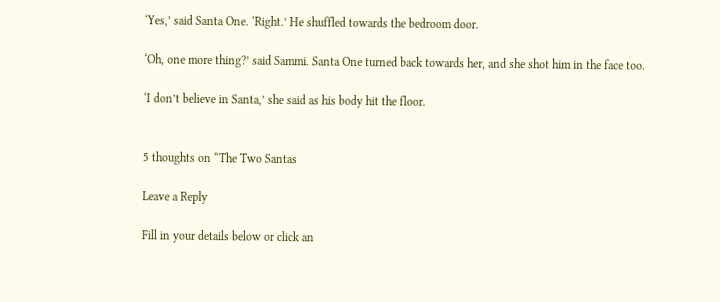‘Yes,’ said Santa One. ‘Right.’ He shuffled towards the bedroom door.

‘Oh, one more thing?’ said Sammi. Santa One turned back towards her, and she shot him in the face too.

‘I don’t believe in Santa,’ she said as his body hit the floor.


5 thoughts on “The Two Santas

Leave a Reply

Fill in your details below or click an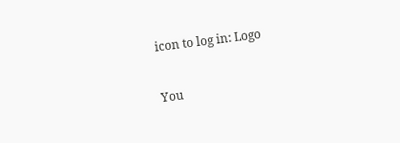icon to log in: Logo

You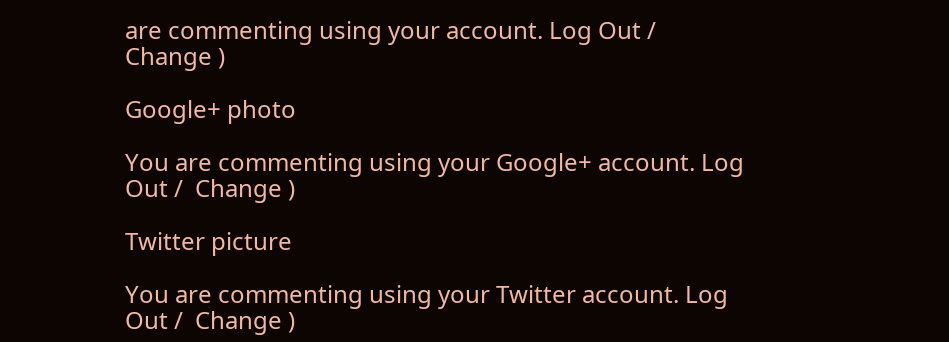are commenting using your account. Log Out /  Change )

Google+ photo

You are commenting using your Google+ account. Log Out /  Change )

Twitter picture

You are commenting using your Twitter account. Log Out /  Change )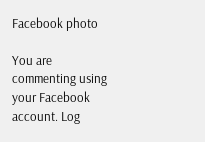Facebook photo

You are commenting using your Facebook account. Log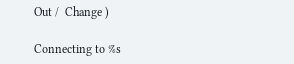Out /  Change )

Connecting to %s